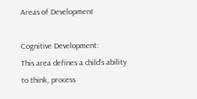Areas of Development

Cognitive Development:
This area defines a child’s ability to think, process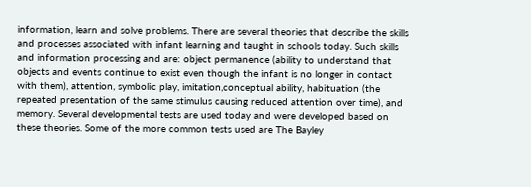information, learn and solve problems. There are several theories that describe the skills and processes associated with infant learning and taught in schools today. Such skills and information processing and are: object permanence (ability to understand that objects and events continue to exist even though the infant is no longer in contact with them), attention, symbolic play, imitation,conceptual ability, habituation (the repeated presentation of the same stimulus causing reduced attention over time), and memory. Several developmental tests are used today and were developed based on these theories. Some of the more common tests used are The Bayley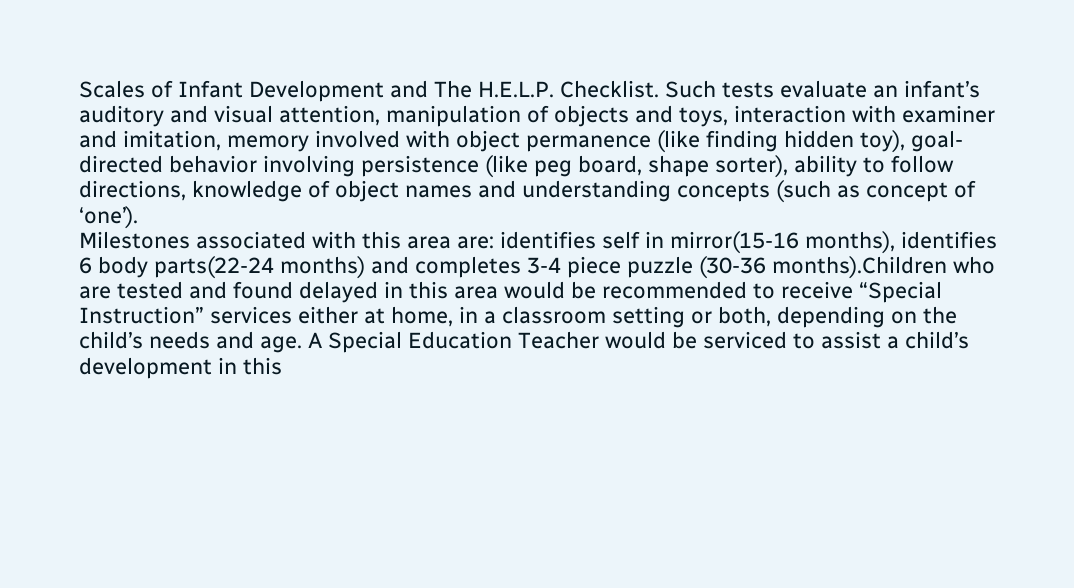Scales of Infant Development and The H.E.L.P. Checklist. Such tests evaluate an infant’s auditory and visual attention, manipulation of objects and toys, interaction with examiner and imitation, memory involved with object permanence (like finding hidden toy), goal-directed behavior involving persistence (like peg board, shape sorter), ability to follow directions, knowledge of object names and understanding concepts (such as concept of ‘one’).
Milestones associated with this area are: identifies self in mirror(15-16 months), identifies 6 body parts(22-24 months) and completes 3-4 piece puzzle (30-36 months).Children who are tested and found delayed in this area would be recommended to receive “Special Instruction” services either at home, in a classroom setting or both, depending on the child’s needs and age. A Special Education Teacher would be serviced to assist a child’s development in this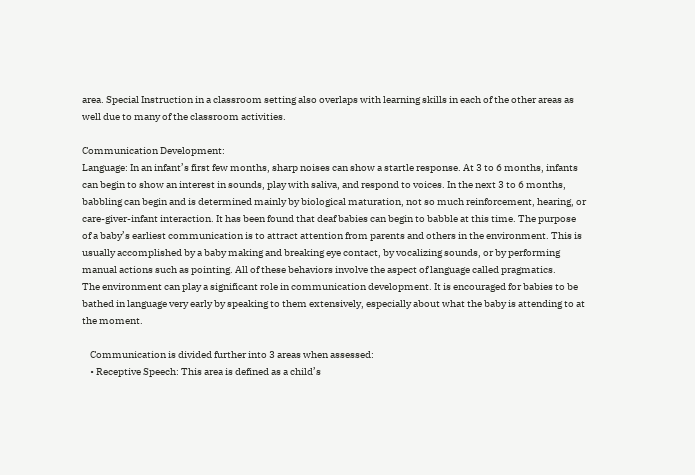area. Special Instruction in a classroom setting also overlaps with learning skills in each of the other areas as well due to many of the classroom activities.

Communication Development:
Language: In an infant’s first few months, sharp noises can show a startle response. At 3 to 6 months, infants can begin to show an interest in sounds, play with saliva, and respond to voices. In the next 3 to 6 months, babbling can begin and is determined mainly by biological maturation, not so much reinforcement, hearing, or care-giver-infant interaction. It has been found that deaf babies can begin to babble at this time. The purpose of a baby’s earliest communication is to attract attention from parents and others in the environment. This is usually accomplished by a baby making and breaking eye contact, by vocalizing sounds, or by performing manual actions such as pointing. All of these behaviors involve the aspect of language called pragmatics.
The environment can play a significant role in communication development. It is encouraged for babies to be bathed in language very early by speaking to them extensively, especially about what the baby is attending to at the moment.

    Communication is divided further into 3 areas when assessed:
    • Receptive Speech: This area is defined as a child’s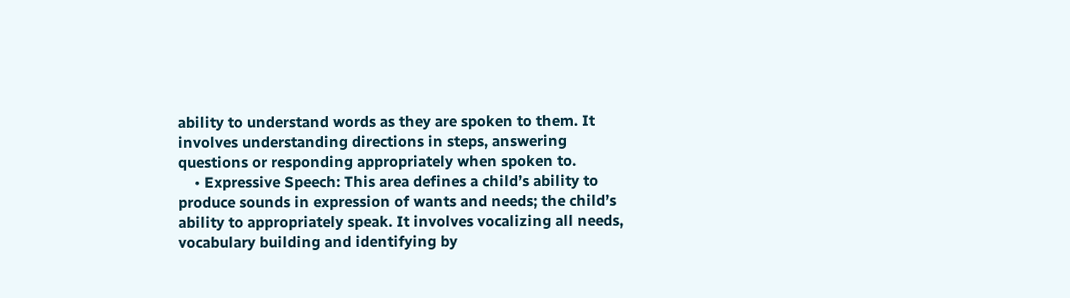ability to understand words as they are spoken to them. It involves understanding directions in steps, answering questions or responding appropriately when spoken to.
    • Expressive Speech: This area defines a child’s ability to produce sounds in expression of wants and needs; the child’s ability to appropriately speak. It involves vocalizing all needs, vocabulary building and identifying by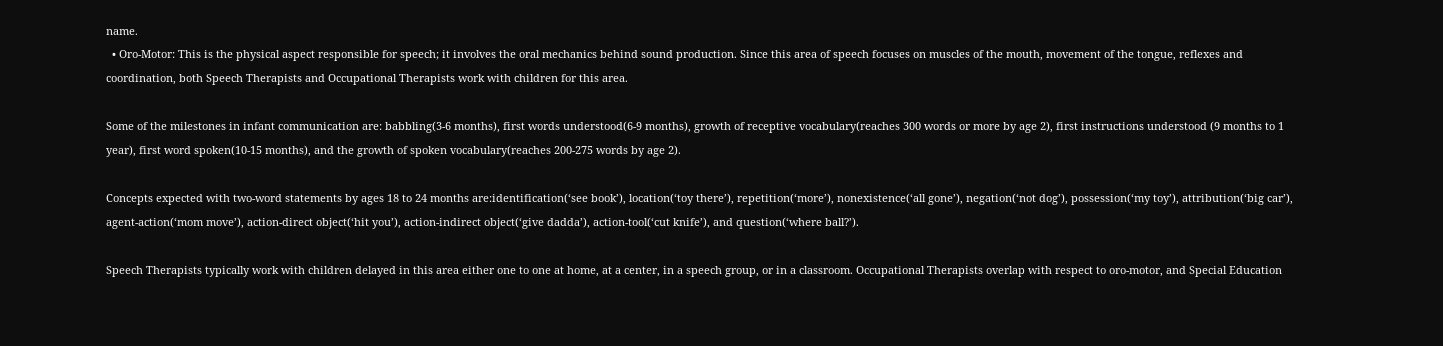name.
  • Oro-Motor: This is the physical aspect responsible for speech; it involves the oral mechanics behind sound production. Since this area of speech focuses on muscles of the mouth, movement of the tongue, reflexes and coordination, both Speech Therapists and Occupational Therapists work with children for this area.

Some of the milestones in infant communication are: babbling(3-6 months), first words understood(6-9 months), growth of receptive vocabulary(reaches 300 words or more by age 2), first instructions understood (9 months to 1 year), first word spoken(10-15 months), and the growth of spoken vocabulary(reaches 200-275 words by age 2).

Concepts expected with two-word statements by ages 18 to 24 months are:identification(‘see book’), location(‘toy there’), repetition(‘more’), nonexistence(‘all gone’), negation(‘not dog’), possession(‘my toy’), attribution(‘big car’), agent-action(‘mom move’), action-direct object(‘hit you’), action-indirect object(‘give dadda’), action-tool(‘cut knife’), and question(‘where ball?’).

Speech Therapists typically work with children delayed in this area either one to one at home, at a center, in a speech group, or in a classroom. Occupational Therapists overlap with respect to oro-motor, and Special Education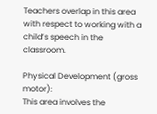Teachers overlap in this area with respect to working with a child’s speech in the classroom.

Physical Development (gross motor):
This area involves the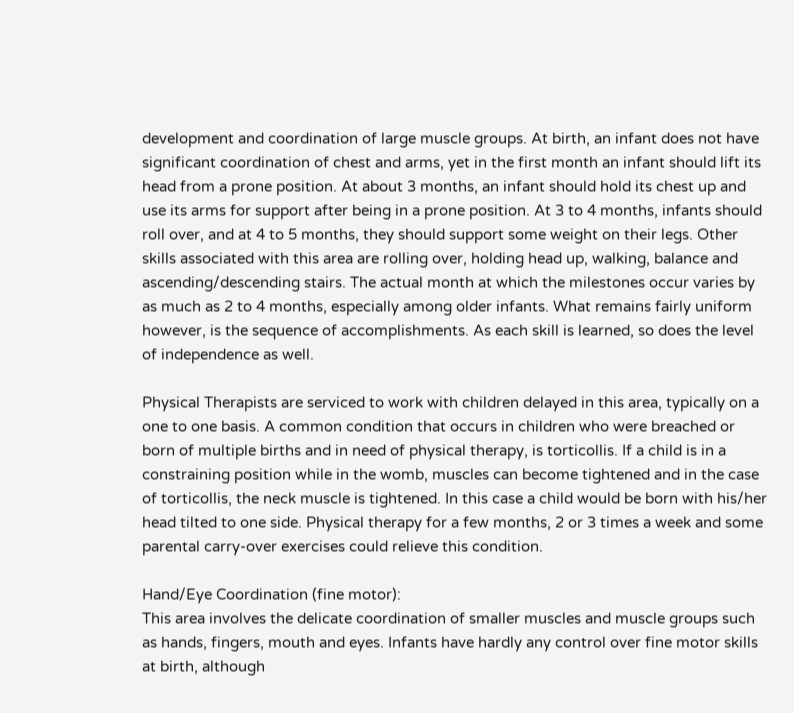development and coordination of large muscle groups. At birth, an infant does not have significant coordination of chest and arms, yet in the first month an infant should lift its head from a prone position. At about 3 months, an infant should hold its chest up and use its arms for support after being in a prone position. At 3 to 4 months, infants should roll over, and at 4 to 5 months, they should support some weight on their legs. Other skills associated with this area are rolling over, holding head up, walking, balance and ascending/descending stairs. The actual month at which the milestones occur varies by as much as 2 to 4 months, especially among older infants. What remains fairly uniform however, is the sequence of accomplishments. As each skill is learned, so does the level of independence as well.

Physical Therapists are serviced to work with children delayed in this area, typically on a one to one basis. A common condition that occurs in children who were breached or born of multiple births and in need of physical therapy, is torticollis. If a child is in a constraining position while in the womb, muscles can become tightened and in the case of torticollis, the neck muscle is tightened. In this case a child would be born with his/her head tilted to one side. Physical therapy for a few months, 2 or 3 times a week and some parental carry-over exercises could relieve this condition.

Hand/Eye Coordination (fine motor):
This area involves the delicate coordination of smaller muscles and muscle groups such as hands, fingers, mouth and eyes. Infants have hardly any control over fine motor skills at birth, although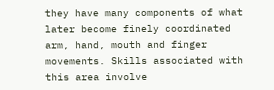they have many components of what later become finely coordinated arm, hand, mouth and finger movements. Skills associated with this area involve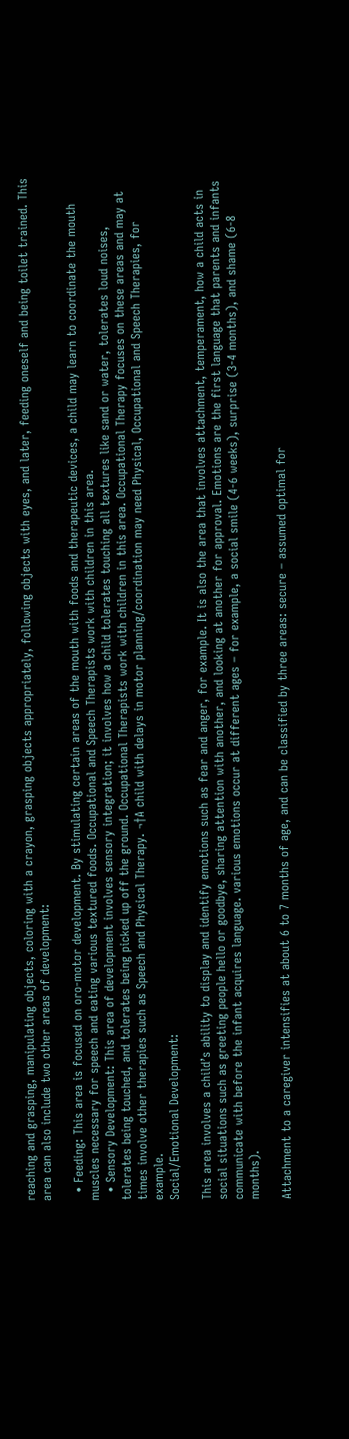reaching and grasping, manipulating objects, coloring with a crayon, grasping objects appropriately, following objects with eyes, and later, feeding oneself and being toilet trained. This area can also include two other areas of development:

  • Feeding: This area is focused on oro-motor development. By stimulating certain areas of the mouth with foods and therapeutic devices, a child may learn to coordinate the mouth muscles necessary for speech and eating various textured foods. Occupational and Speech Therapists work with children in this area.
  • Sensory Development: This area of development involves sensory integration; it involves how a child tolerates touching all textures like sand or water, tolerates loud noises, tolerates being touched, and tolerates being picked up off the ground. Occupational Therapists work with children in this area. Occupational Therapy focuses on these areas and may at times involve other therapies such as Speech and Physical Therapy. ¬†A child with delays in motor planning/coordination may need Physical, Occupational and Speech Therapies, for example.
Social/Emotional Development:

This area involves a child’s ability to display and identify emotions such as fear and anger, for example. It is also the area that involves attachment, temperament, how a child acts in social situations such as greeting people hello or goodbye, sharing attention with another, and looking at another for approval. Emotions are the first language that parents and infants communicate with before the infant acquires language. various emotions occur at different ages – for example, a social smile (4-6 weeks), surprise (3-4 months), and shame (6-8 months).

Attachment to a caregiver intensifies at about 6 to 7 months of age, and can be classified by three areas: secure – assumed optimal for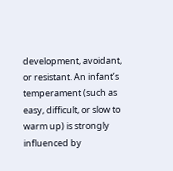development, avoidant, or resistant. An infant’s temperament (such as easy, difficult, or slow to warm up) is strongly influenced by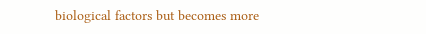biological factors but becomes more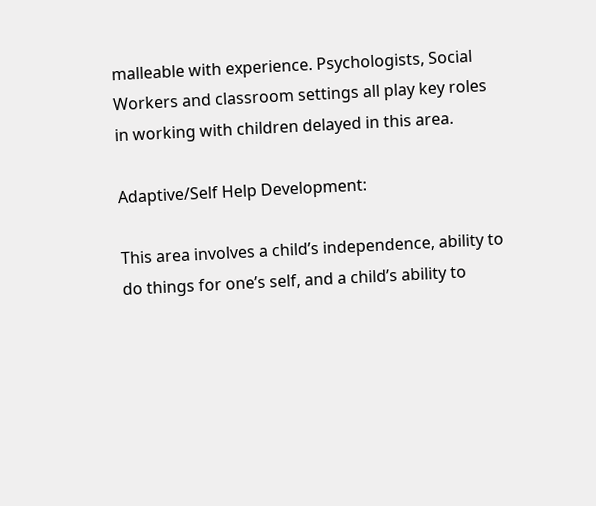malleable with experience. Psychologists, Social Workers and classroom settings all play key roles in working with children delayed in this area.

Adaptive/Self Help Development:

This area involves a child’s independence, ability to do things for one’s self, and a child’s ability to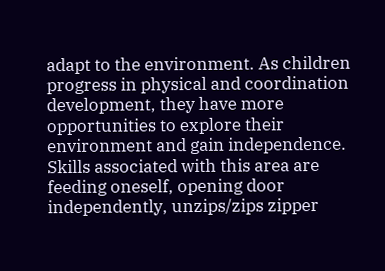adapt to the environment. As children progress in physical and coordination development, they have more opportunities to explore their environment and gain independence. Skills associated with this area are feeding oneself, opening door independently, unzips/zips zipper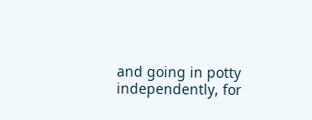and going in potty independently, for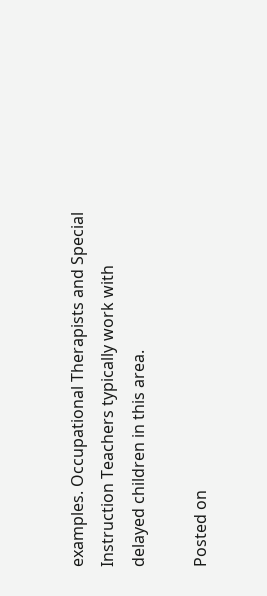examples. Occupational Therapists and Special Instruction Teachers typically work with delayed children in this area.

Posted on